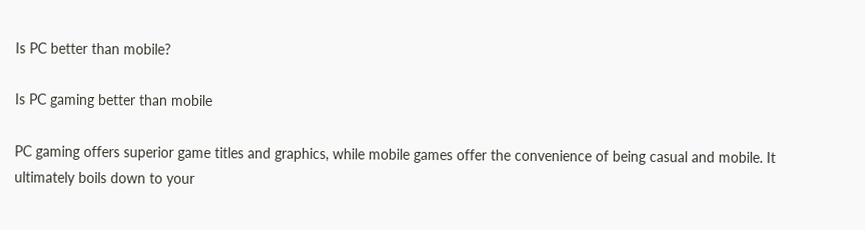Is PC better than mobile?

Is PC gaming better than mobile

PC gaming offers superior game titles and graphics, while mobile games offer the convenience of being casual and mobile. It ultimately boils down to your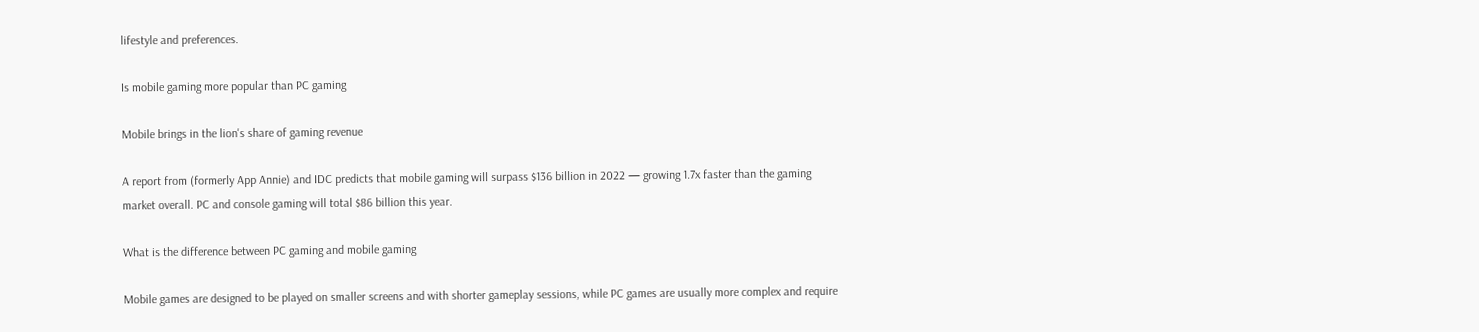lifestyle and preferences.

Is mobile gaming more popular than PC gaming

Mobile brings in the lion's share of gaming revenue

A report from (formerly App Annie) and IDC predicts that mobile gaming will surpass $136 billion in 2022 — growing 1.7x faster than the gaming market overall. PC and console gaming will total $86 billion this year.

What is the difference between PC gaming and mobile gaming

Mobile games are designed to be played on smaller screens and with shorter gameplay sessions, while PC games are usually more complex and require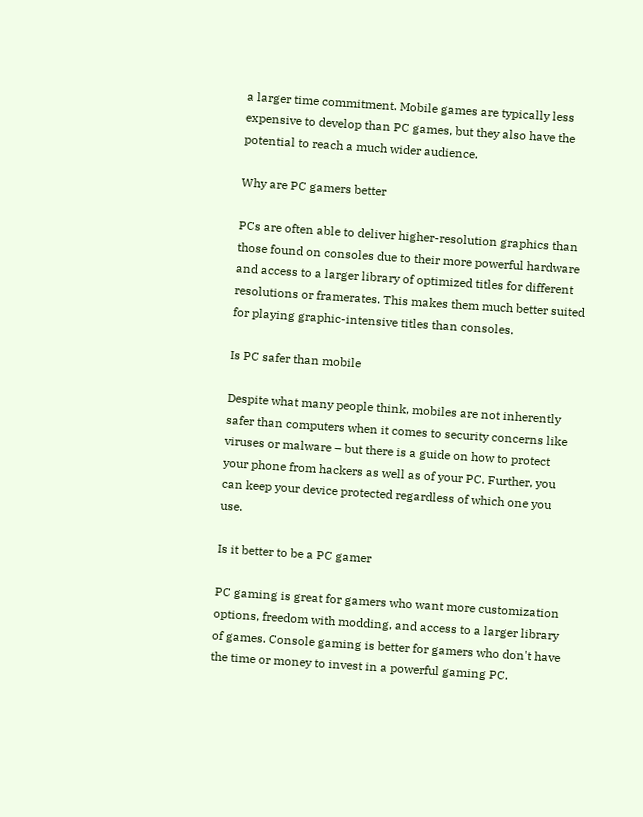a larger time commitment. Mobile games are typically less expensive to develop than PC games, but they also have the potential to reach a much wider audience.

Why are PC gamers better

PCs are often able to deliver higher-resolution graphics than those found on consoles due to their more powerful hardware and access to a larger library of optimized titles for different resolutions or framerates. This makes them much better suited for playing graphic-intensive titles than consoles.

Is PC safer than mobile

Despite what many people think, mobiles are not inherently safer than computers when it comes to security concerns like viruses or malware – but there is a guide on how to protect your phone from hackers as well as of your PC. Further, you can keep your device protected regardless of which one you use.

Is it better to be a PC gamer

PC gaming is great for gamers who want more customization options, freedom with modding, and access to a larger library of games. Console gaming is better for gamers who don't have the time or money to invest in a powerful gaming PC.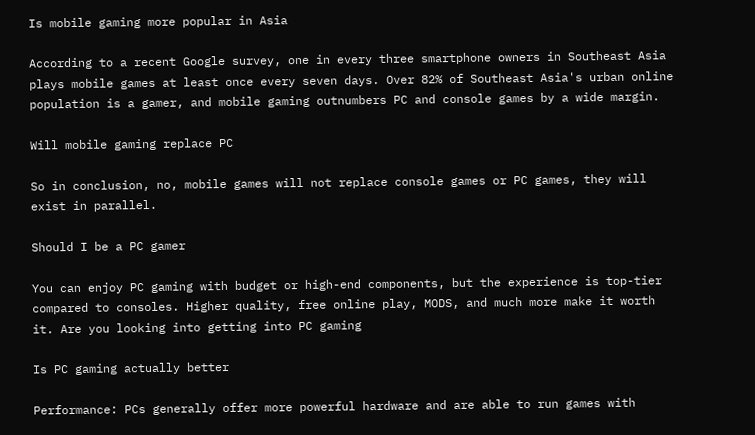Is mobile gaming more popular in Asia

According to a recent Google survey, one in every three smartphone owners in Southeast Asia plays mobile games at least once every seven days. Over 82% of Southeast Asia's urban online population is a gamer, and mobile gaming outnumbers PC and console games by a wide margin.

Will mobile gaming replace PC

So in conclusion, no, mobile games will not replace console games or PC games, they will exist in parallel.

Should I be a PC gamer

You can enjoy PC gaming with budget or high-end components, but the experience is top-tier compared to consoles. Higher quality, free online play, MODS, and much more make it worth it. Are you looking into getting into PC gaming

Is PC gaming actually better

Performance: PCs generally offer more powerful hardware and are able to run games with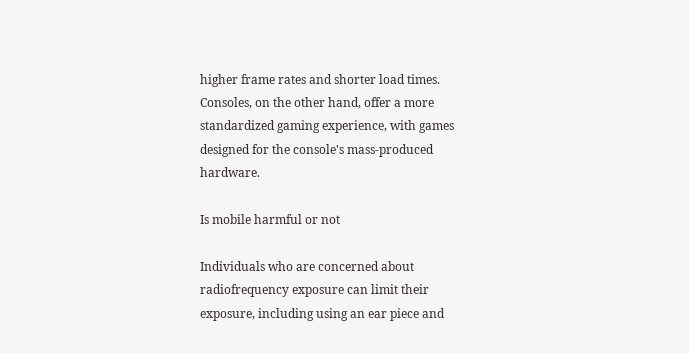higher frame rates and shorter load times. Consoles, on the other hand, offer a more standardized gaming experience, with games designed for the console's mass-produced hardware.

Is mobile harmful or not

Individuals who are concerned about radiofrequency exposure can limit their exposure, including using an ear piece and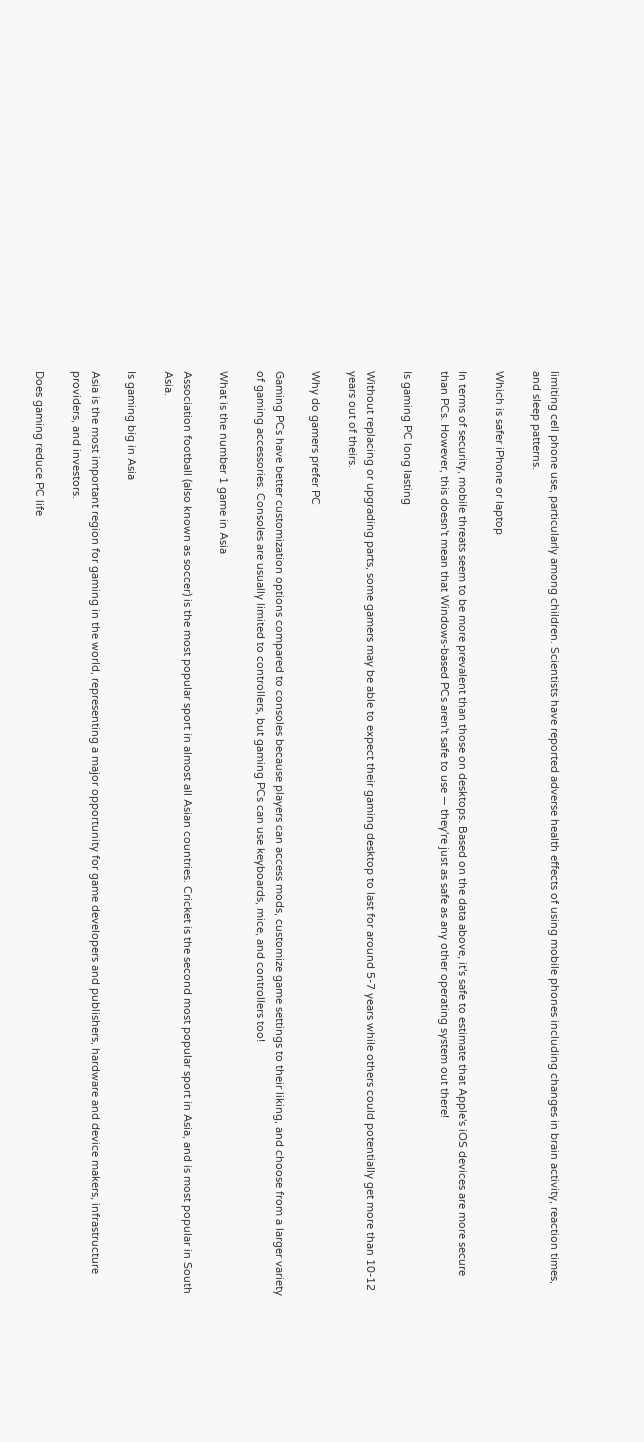limiting cell phone use, particularly among children. Scientists have reported adverse health effects of using mobile phones including changes in brain activity, reaction times, and sleep patterns.

Which is safer iPhone or laptop

In terms of security, mobile threats seem to be more prevalent than those on desktops. Based on the data above, it's safe to estimate that Apple's iOS devices are more secure than PCs. However, this doesn't mean that Windows-based PCs aren't safe to use — they're just as safe as any other operating system out there!

Is gaming PC long lasting

Without replacing or upgrading parts, some gamers may be able to expect their gaming desktop to last for around 5-7 years while others could potentially get more than 10-12 years out of theirs.

Why do gamers prefer PC

Gaming PCs have better customization options compared to consoles because players can access mods, customize game settings to their liking, and choose from a larger variety of gaming accessories. Consoles are usually limited to controllers, but gaming PCs can use keyboards, mice, and controllers too!

What is the number 1 game in Asia

Association football (also known as soccer) is the most popular sport in almost all Asian countries. Cricket is the second most popular sport in Asia, and is most popular in South Asia.

Is gaming big in Asia

Asia is the most important region for gaming in the world, representing a major opportunity for game developers and publishers, hardware and device makers, infrastructure providers, and investors.

Does gaming reduce PC life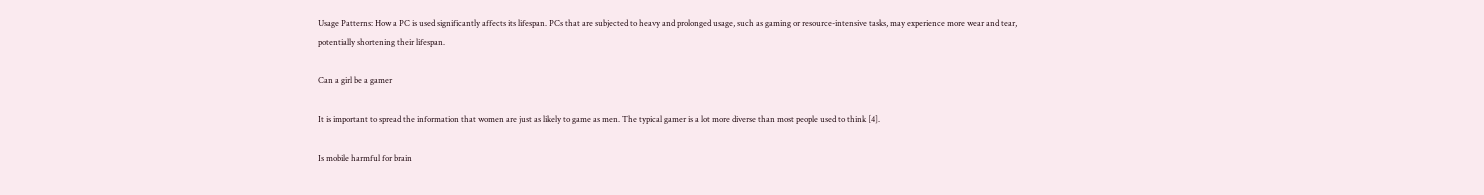Usage Patterns: How a PC is used significantly affects its lifespan. PCs that are subjected to heavy and prolonged usage, such as gaming or resource-intensive tasks, may experience more wear and tear, potentially shortening their lifespan.

Can a girl be a gamer

It is important to spread the information that women are just as likely to game as men. The typical gamer is a lot more diverse than most people used to think [4].

Is mobile harmful for brain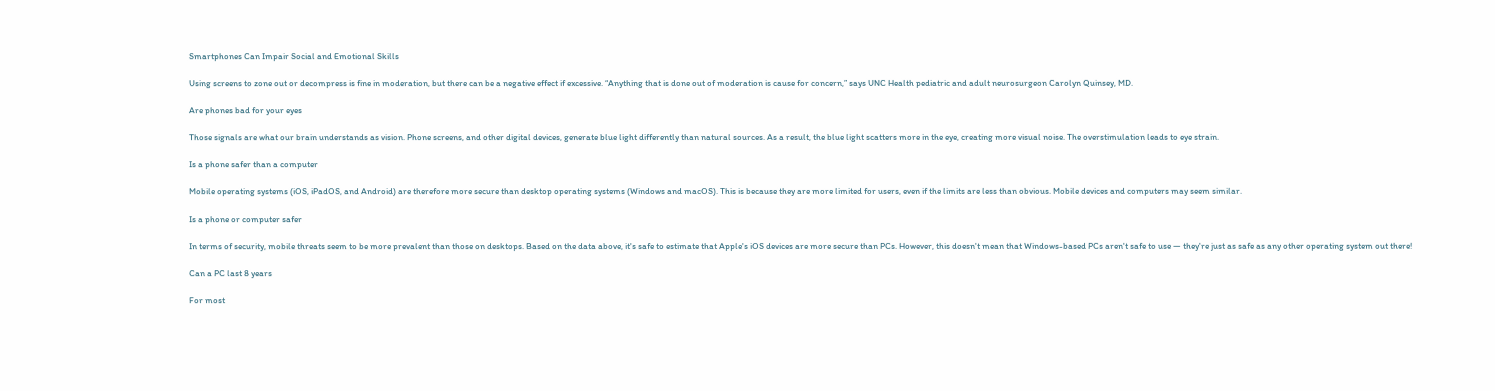Smartphones Can Impair Social and Emotional Skills

Using screens to zone out or decompress is fine in moderation, but there can be a negative effect if excessive. “Anything that is done out of moderation is cause for concern,” says UNC Health pediatric and adult neurosurgeon Carolyn Quinsey, MD.

Are phones bad for your eyes

Those signals are what our brain understands as vision. Phone screens, and other digital devices, generate blue light differently than natural sources. As a result, the blue light scatters more in the eye, creating more visual noise. The overstimulation leads to eye strain.

Is a phone safer than a computer

Mobile operating systems (iOS, iPadOS, and Android) are therefore more secure than desktop operating systems (Windows and macOS). This is because they are more limited for users, even if the limits are less than obvious. Mobile devices and computers may seem similar.

Is a phone or computer safer

In terms of security, mobile threats seem to be more prevalent than those on desktops. Based on the data above, it's safe to estimate that Apple's iOS devices are more secure than PCs. However, this doesn't mean that Windows-based PCs aren't safe to use — they're just as safe as any other operating system out there!

Can a PC last 8 years

For most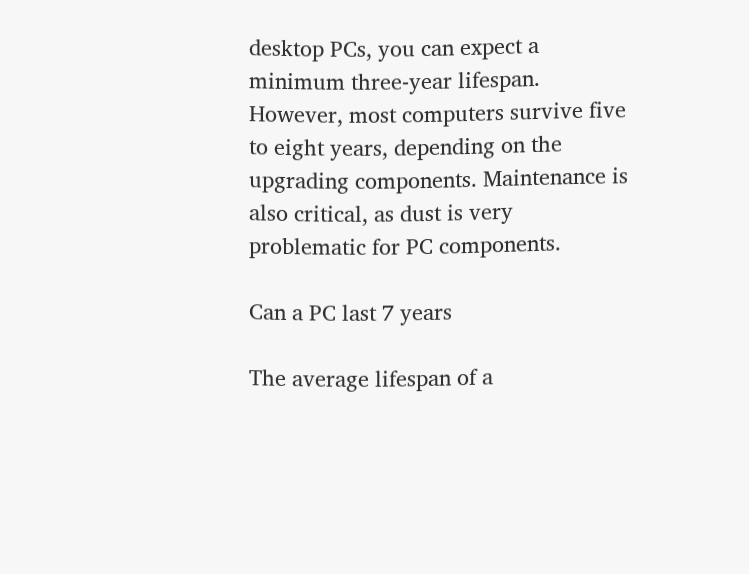desktop PCs, you can expect a minimum three-year lifespan. However, most computers survive five to eight years, depending on the upgrading components. Maintenance is also critical, as dust is very problematic for PC components.

Can a PC last 7 years

The average lifespan of a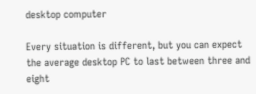desktop computer

Every situation is different, but you can expect the average desktop PC to last between three and eight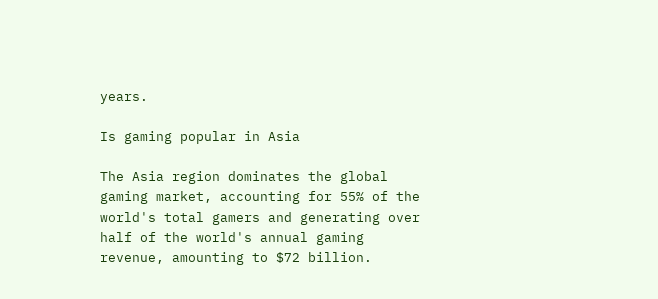years.

Is gaming popular in Asia

The Asia region dominates the global gaming market, accounting for 55% of the world's total gamers and generating over half of the world's annual gaming revenue, amounting to $72 billion.